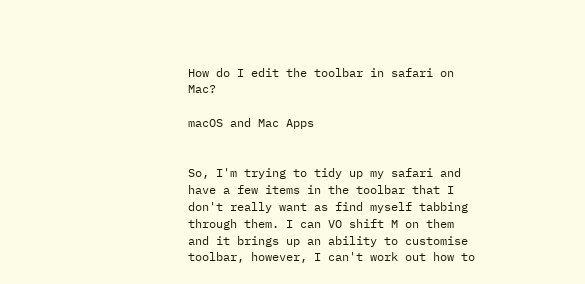How do I edit the toolbar in safari on Mac?

macOS and Mac Apps


So, I'm trying to tidy up my safari and have a few items in the toolbar that I don't really want as find myself tabbing through them. I can VO shift M on them and it brings up an ability to customise toolbar, however, I can't work out how to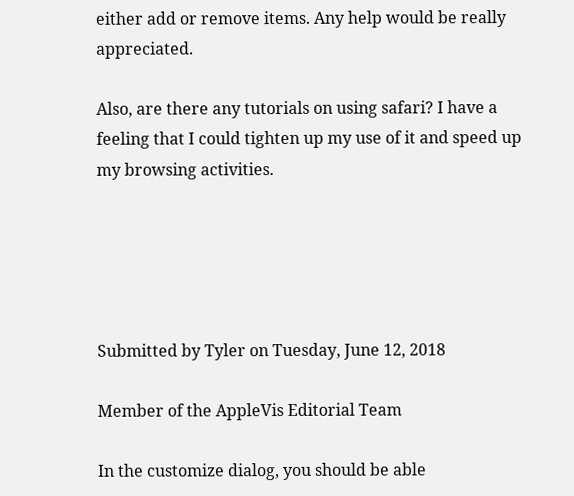either add or remove items. Any help would be really appreciated.

Also, are there any tutorials on using safari? I have a feeling that I could tighten up my use of it and speed up my browsing activities.





Submitted by Tyler on Tuesday, June 12, 2018

Member of the AppleVis Editorial Team

In the customize dialog, you should be able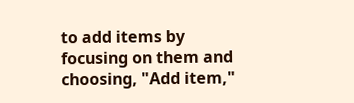to add items by focusing on them and choosing, "Add item,"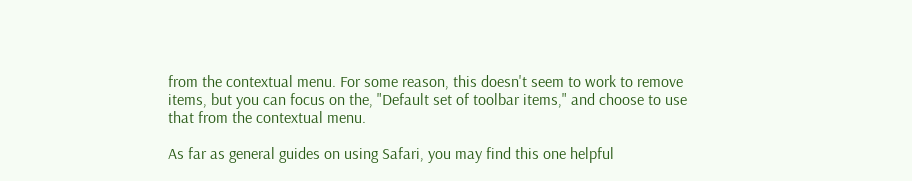from the contextual menu. For some reason, this doesn't seem to work to remove items, but you can focus on the, "Default set of toolbar items," and choose to use that from the contextual menu.

As far as general guides on using Safari, you may find this one helpful